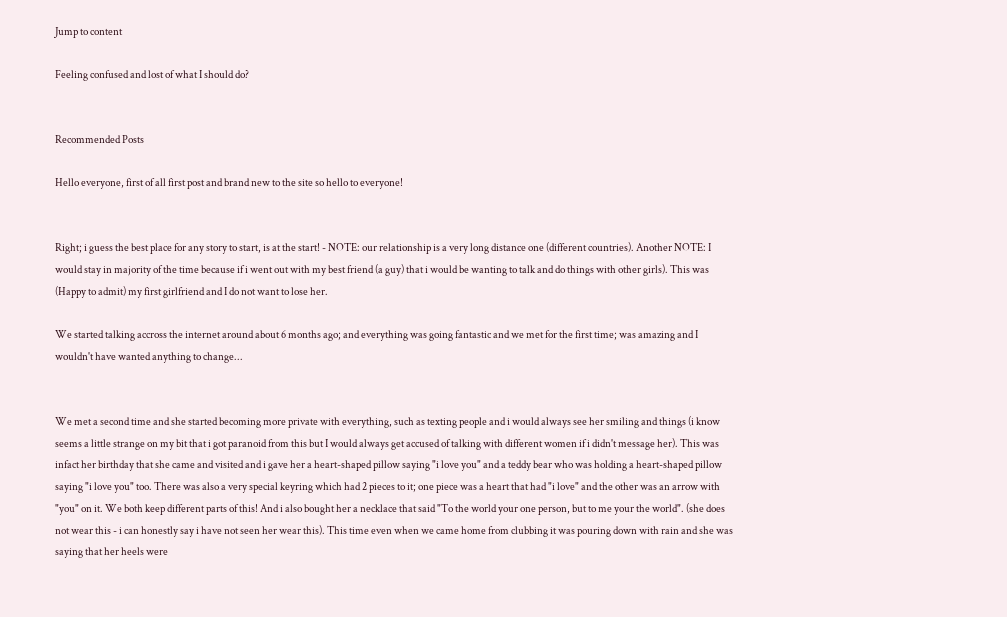Jump to content

Feeling confused and lost of what I should do?


Recommended Posts

Hello everyone, first of all first post and brand new to the site so hello to everyone!


Right; i guess the best place for any story to start, is at the start! - NOTE: our relationship is a very long distance one (different countries). Another NOTE: I would stay in majority of the time because if i went out with my best friend (a guy) that i would be wanting to talk and do things with other girls). This was (Happy to admit) my first girlfriend and I do not want to lose her.

We started talking accross the internet around about 6 months ago; and everything was going fantastic and we met for the first time; was amazing and I wouldn't have wanted anything to change...


We met a second time and she started becoming more private with everything, such as texting people and i would always see her smiling and things (i know seems a little strange on my bit that i got paranoid from this but I would always get accused of talking with different women if i didn't message her). This was infact her birthday that she came and visited and i gave her a heart-shaped pillow saying "i love you" and a teddy bear who was holding a heart-shaped pillow saying "i love you" too. There was also a very special keyring which had 2 pieces to it; one piece was a heart that had "i love" and the other was an arrow with "you" on it. We both keep different parts of this! And i also bought her a necklace that said "To the world your one person, but to me your the world". (she does not wear this - i can honestly say i have not seen her wear this). This time even when we came home from clubbing it was pouring down with rain and she was saying that her heels were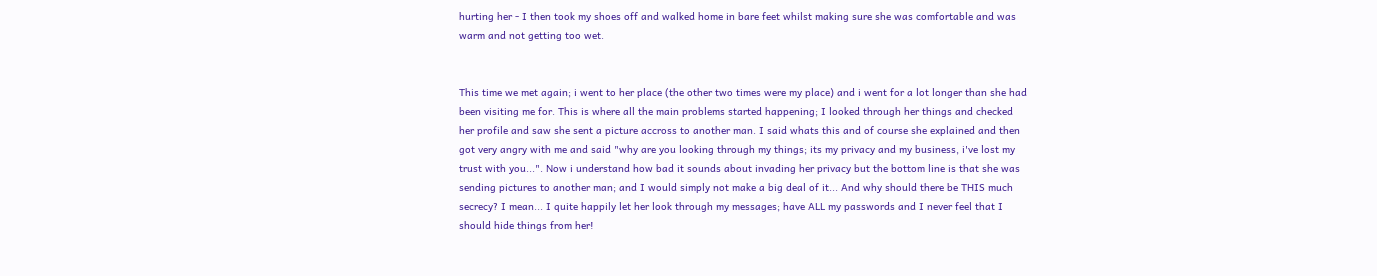hurting her - I then took my shoes off and walked home in bare feet whilst making sure she was comfortable and was warm and not getting too wet.


This time we met again; i went to her place (the other two times were my place) and i went for a lot longer than she had been visiting me for. This is where all the main problems started happening; I looked through her things and checked her profile and saw she sent a picture accross to another man. I said whats this and of course she explained and then got very angry with me and said "why are you looking through my things; its my privacy and my business, i've lost my trust with you...". Now i understand how bad it sounds about invading her privacy but the bottom line is that she was sending pictures to another man; and I would simply not make a big deal of it... And why should there be THIS much secrecy? I mean... I quite happily let her look through my messages; have ALL my passwords and I never feel that I should hide things from her!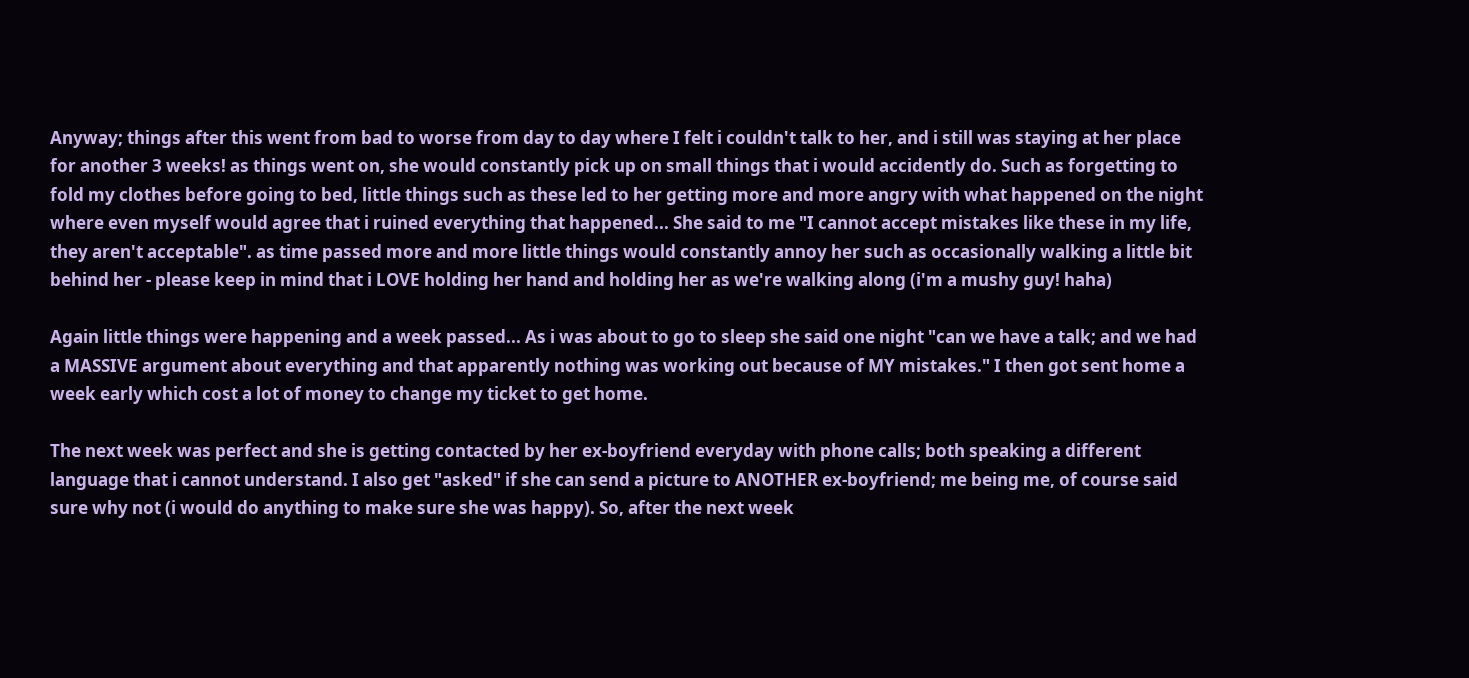Anyway; things after this went from bad to worse from day to day where I felt i couldn't talk to her, and i still was staying at her place for another 3 weeks! as things went on, she would constantly pick up on small things that i would accidently do. Such as forgetting to fold my clothes before going to bed, little things such as these led to her getting more and more angry with what happened on the night where even myself would agree that i ruined everything that happened... She said to me "I cannot accept mistakes like these in my life, they aren't acceptable". as time passed more and more little things would constantly annoy her such as occasionally walking a little bit behind her - please keep in mind that i LOVE holding her hand and holding her as we're walking along (i'm a mushy guy! haha)

Again little things were happening and a week passed... As i was about to go to sleep she said one night "can we have a talk; and we had a MASSIVE argument about everything and that apparently nothing was working out because of MY mistakes." I then got sent home a week early which cost a lot of money to change my ticket to get home.

The next week was perfect and she is getting contacted by her ex-boyfriend everyday with phone calls; both speaking a different language that i cannot understand. I also get "asked" if she can send a picture to ANOTHER ex-boyfriend; me being me, of course said sure why not (i would do anything to make sure she was happy). So, after the next week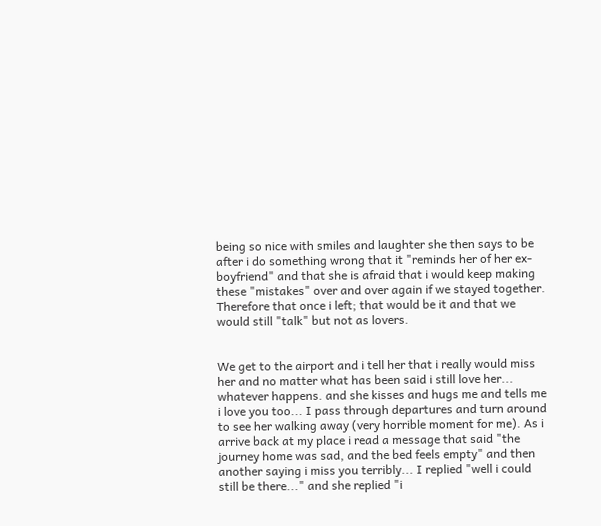being so nice with smiles and laughter she then says to be after i do something wrong that it "reminds her of her ex-boyfriend" and that she is afraid that i would keep making these "mistakes" over and over again if we stayed together. Therefore that once i left; that would be it and that we would still "talk" but not as lovers.


We get to the airport and i tell her that i really would miss her and no matter what has been said i still love her... whatever happens. and she kisses and hugs me and tells me i love you too... I pass through departures and turn around to see her walking away (very horrible moment for me). As i arrive back at my place i read a message that said "the journey home was sad, and the bed feels empty" and then another saying i miss you terribly... I replied "well i could still be there..." and she replied "i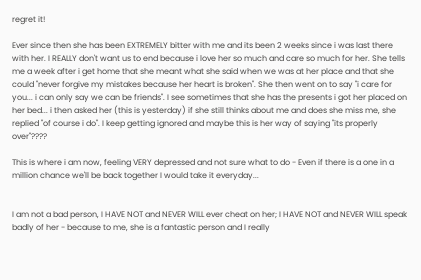regret it!

Ever since then she has been EXTREMELY bitter with me and its been 2 weeks since i was last there with her. I REALLY don't want us to end because i love her so much and care so much for her. She tells me a week after i get home that she meant what she said when we was at her place and that she could "never forgive my mistakes because her heart is broken". She then went on to say "i care for you... i can only say we can be friends". I see sometimes that she has the presents i got her placed on her bed... i then asked her (this is yesterday) if she still thinks about me and does she miss me, she replied "of course i do". I keep getting ignored and maybe this is her way of saying "its properly over"????

This is where i am now, feeling VERY depressed and not sure what to do - Even if there is a one in a million chance we'll be back together I would take it everyday...


I am not a bad person, I HAVE NOT and NEVER WILL ever cheat on her; I HAVE NOT and NEVER WILL speak badly of her - because to me, she is a fantastic person and I really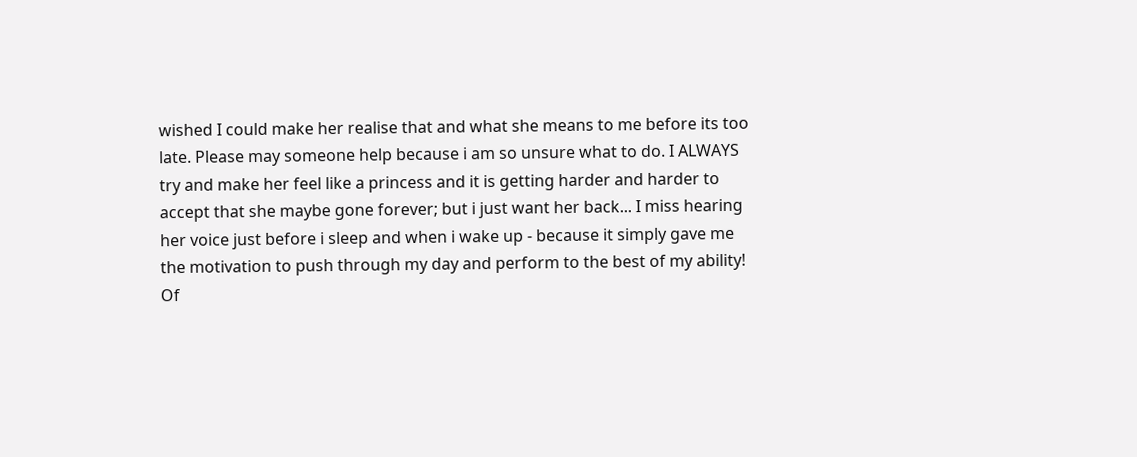wished I could make her realise that and what she means to me before its too late. Please may someone help because i am so unsure what to do. I ALWAYS try and make her feel like a princess and it is getting harder and harder to accept that she maybe gone forever; but i just want her back... I miss hearing her voice just before i sleep and when i wake up - because it simply gave me the motivation to push through my day and perform to the best of my ability! Of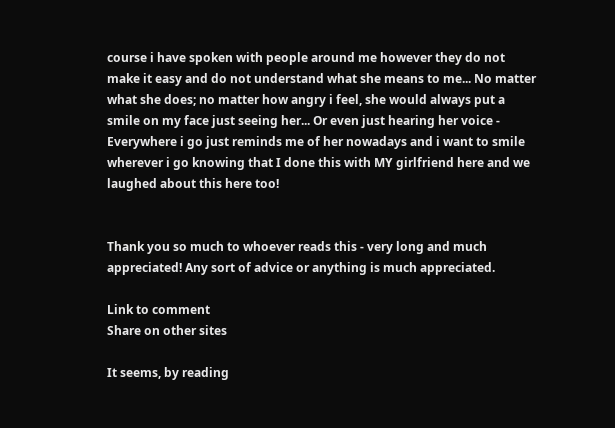course i have spoken with people around me however they do not make it easy and do not understand what she means to me... No matter what she does; no matter how angry i feel, she would always put a smile on my face just seeing her... Or even just hearing her voice - Everywhere i go just reminds me of her nowadays and i want to smile wherever i go knowing that I done this with MY girlfriend here and we laughed about this here too!


Thank you so much to whoever reads this - very long and much appreciated! Any sort of advice or anything is much appreciated.

Link to comment
Share on other sites

It seems, by reading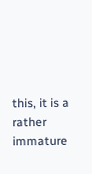this, it is a rather immature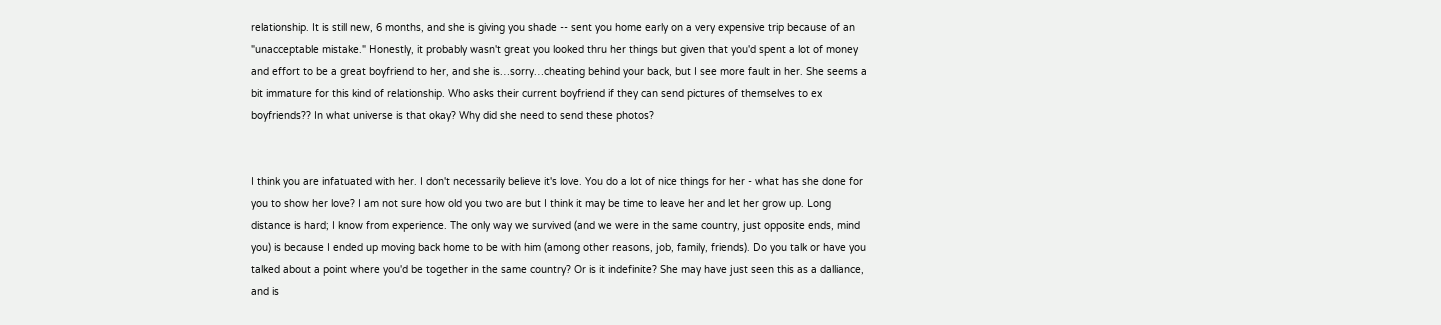relationship. It is still new, 6 months, and she is giving you shade -- sent you home early on a very expensive trip because of an "unacceptable mistake." Honestly, it probably wasn't great you looked thru her things but given that you'd spent a lot of money and effort to be a great boyfriend to her, and she is…sorry…cheating behind your back, but I see more fault in her. She seems a bit immature for this kind of relationship. Who asks their current boyfriend if they can send pictures of themselves to ex boyfriends?? In what universe is that okay? Why did she need to send these photos?


I think you are infatuated with her. I don't necessarily believe it's love. You do a lot of nice things for her - what has she done for you to show her love? I am not sure how old you two are but I think it may be time to leave her and let her grow up. Long distance is hard; I know from experience. The only way we survived (and we were in the same country, just opposite ends, mind you) is because I ended up moving back home to be with him (among other reasons, job, family, friends). Do you talk or have you talked about a point where you'd be together in the same country? Or is it indefinite? She may have just seen this as a dalliance, and is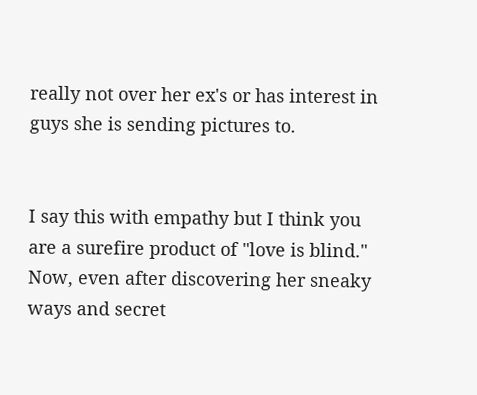really not over her ex's or has interest in guys she is sending pictures to.


I say this with empathy but I think you are a surefire product of "love is blind." Now, even after discovering her sneaky ways and secret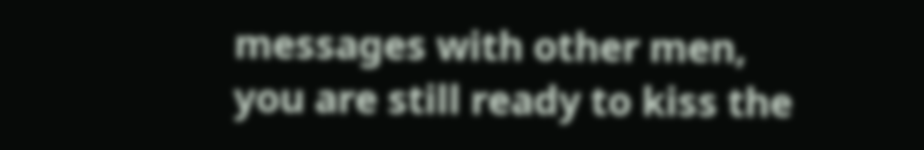messages with other men, you are still ready to kiss the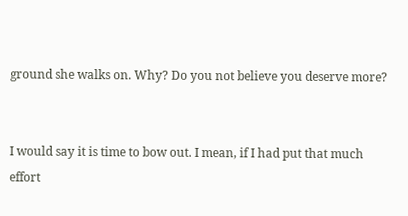ground she walks on. Why? Do you not believe you deserve more?


I would say it is time to bow out. I mean, if I had put that much effort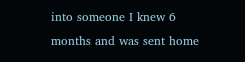into someone I knew 6 months and was sent home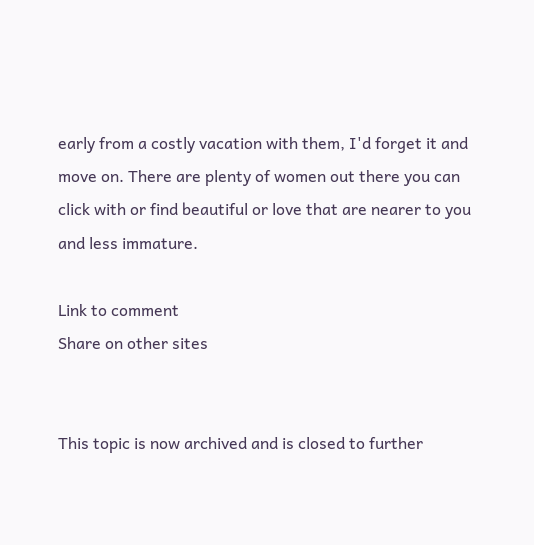early from a costly vacation with them, I'd forget it and move on. There are plenty of women out there you can click with or find beautiful or love that are nearer to you and less immature.

Link to comment
Share on other sites


This topic is now archived and is closed to further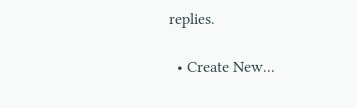replies.

  • Create New...